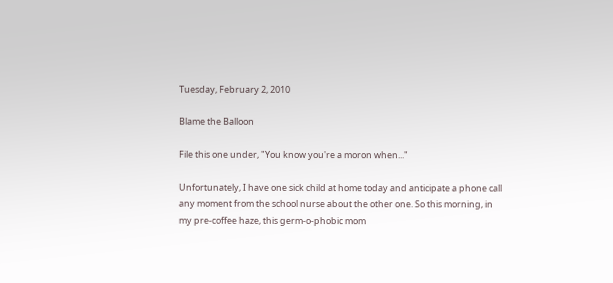Tuesday, February 2, 2010

Blame the Balloon

File this one under, "You know you're a moron when..."

Unfortunately, I have one sick child at home today and anticipate a phone call any moment from the school nurse about the other one. So this morning, in my pre-coffee haze, this germ-o-phobic mom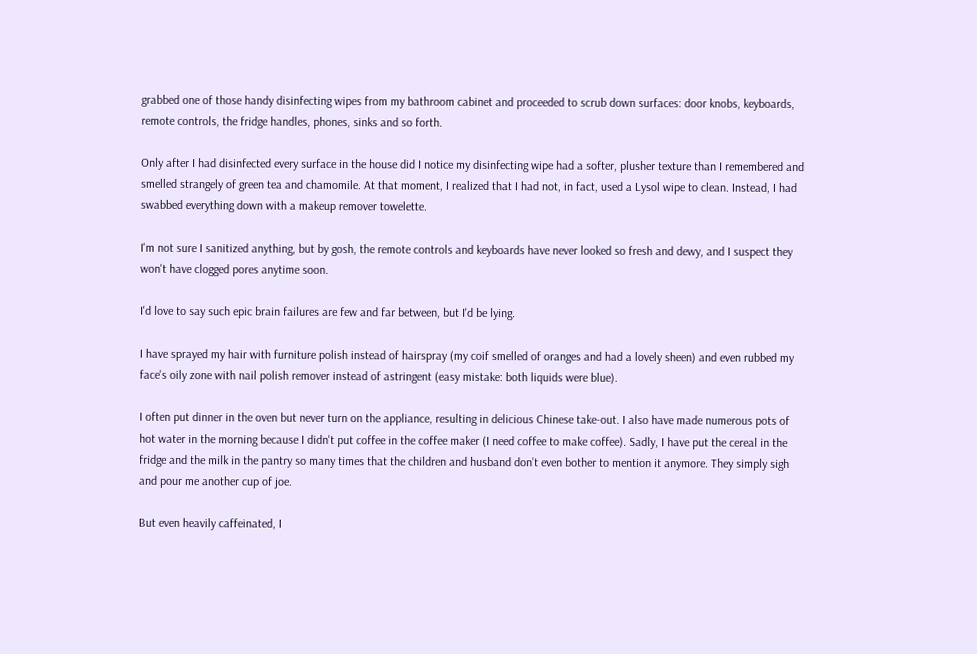grabbed one of those handy disinfecting wipes from my bathroom cabinet and proceeded to scrub down surfaces: door knobs, keyboards, remote controls, the fridge handles, phones, sinks and so forth.

Only after I had disinfected every surface in the house did I notice my disinfecting wipe had a softer, plusher texture than I remembered and smelled strangely of green tea and chamomile. At that moment, I realized that I had not, in fact, used a Lysol wipe to clean. Instead, I had swabbed everything down with a makeup remover towelette.

I'm not sure I sanitized anything, but by gosh, the remote controls and keyboards have never looked so fresh and dewy, and I suspect they won't have clogged pores anytime soon.

I'd love to say such epic brain failures are few and far between, but I'd be lying.

I have sprayed my hair with furniture polish instead of hairspray (my coif smelled of oranges and had a lovely sheen) and even rubbed my face's oily zone with nail polish remover instead of astringent (easy mistake: both liquids were blue).

I often put dinner in the oven but never turn on the appliance, resulting in delicious Chinese take-out. I also have made numerous pots of hot water in the morning because I didn't put coffee in the coffee maker (I need coffee to make coffee). Sadly, I have put the cereal in the fridge and the milk in the pantry so many times that the children and husband don’t even bother to mention it anymore. They simply sigh and pour me another cup of joe.

But even heavily caffeinated, I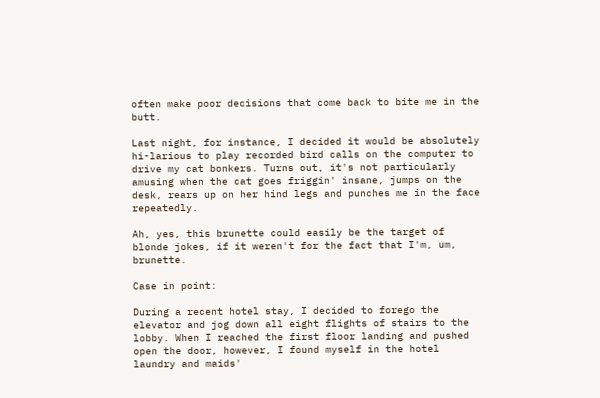often make poor decisions that come back to bite me in the butt.

Last night, for instance, I decided it would be absolutely hi-larious to play recorded bird calls on the computer to drive my cat bonkers. Turns out, it's not particularly amusing when the cat goes friggin' insane, jumps on the desk, rears up on her hind legs and punches me in the face repeatedly.

Ah, yes, this brunette could easily be the target of blonde jokes, if it weren't for the fact that I'm, um, brunette.

Case in point:

During a recent hotel stay, I decided to forego the elevator and jog down all eight flights of stairs to the lobby. When I reached the first floor landing and pushed open the door, however, I found myself in the hotel laundry and maids'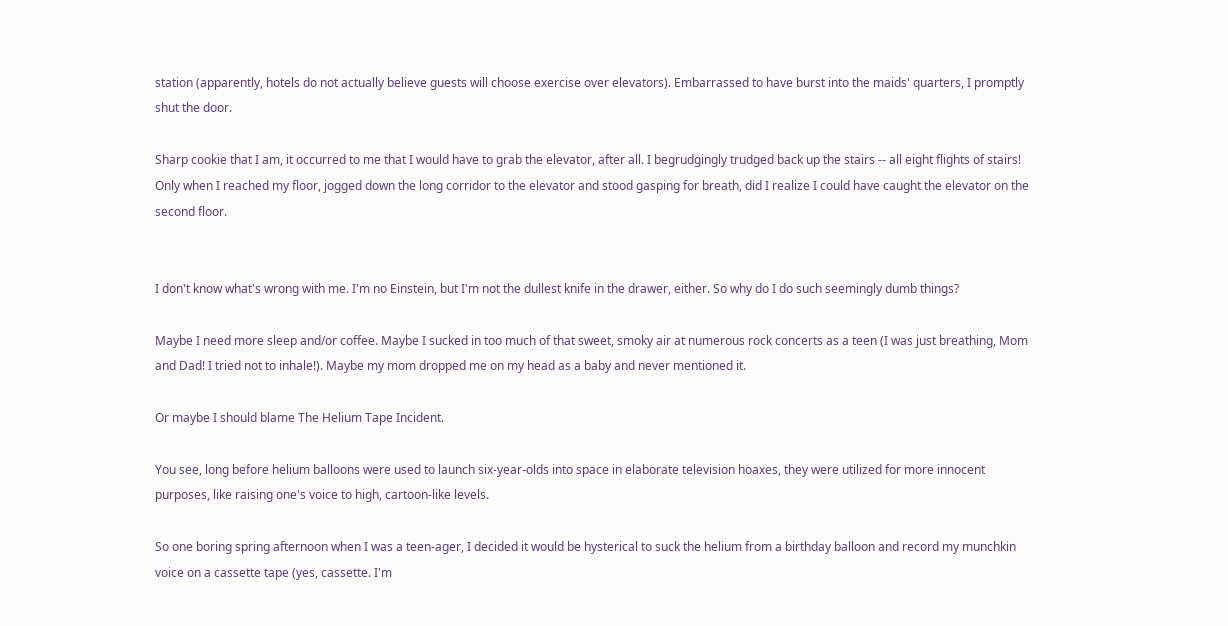station (apparently, hotels do not actually believe guests will choose exercise over elevators). Embarrassed to have burst into the maids' quarters, I promptly shut the door.

Sharp cookie that I am, it occurred to me that I would have to grab the elevator, after all. I begrudgingly trudged back up the stairs -- all eight flights of stairs! Only when I reached my floor, jogged down the long corridor to the elevator and stood gasping for breath, did I realize I could have caught the elevator on the second floor.


I don't know what's wrong with me. I'm no Einstein, but I'm not the dullest knife in the drawer, either. So why do I do such seemingly dumb things?

Maybe I need more sleep and/or coffee. Maybe I sucked in too much of that sweet, smoky air at numerous rock concerts as a teen (I was just breathing, Mom and Dad! I tried not to inhale!). Maybe my mom dropped me on my head as a baby and never mentioned it.

Or maybe I should blame The Helium Tape Incident.

You see, long before helium balloons were used to launch six-year-olds into space in elaborate television hoaxes, they were utilized for more innocent purposes, like raising one's voice to high, cartoon-like levels.

So one boring spring afternoon when I was a teen-ager, I decided it would be hysterical to suck the helium from a birthday balloon and record my munchkin voice on a cassette tape (yes, cassette. I'm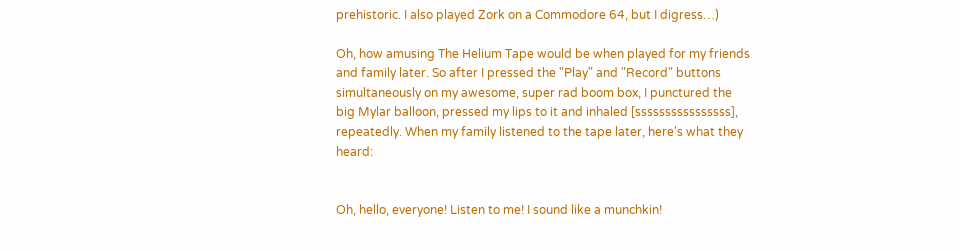prehistoric. I also played Zork on a Commodore 64, but I digress…)

Oh, how amusing The Helium Tape would be when played for my friends and family later. So after I pressed the "Play" and "Record" buttons simultaneously on my awesome, super rad boom box, I punctured the big Mylar balloon, pressed my lips to it and inhaled [ssssssssssssssss], repeatedly. When my family listened to the tape later, here's what they heard:


Oh, hello, everyone! Listen to me! I sound like a munchkin!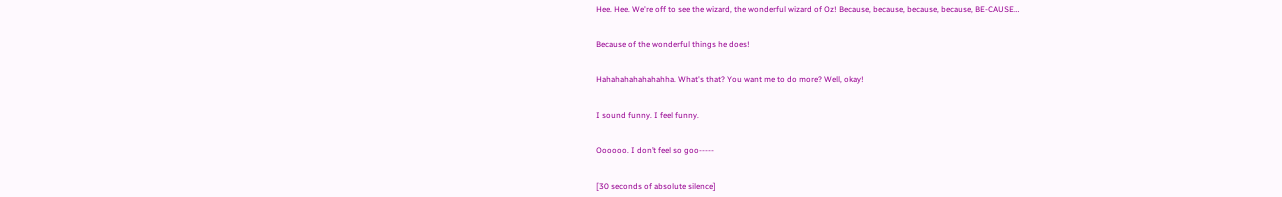Hee. Hee. We're off to see the wizard, the wonderful wizard of Oz! Because, because, because, because, BE-CAUSE…


Because of the wonderful things he does!


Hahahahahahahahha. What's that? You want me to do more? Well, okay!


I sound funny. I feel funny.


Oooooo. I don’t feel so goo-----


[30 seconds of absolute silence]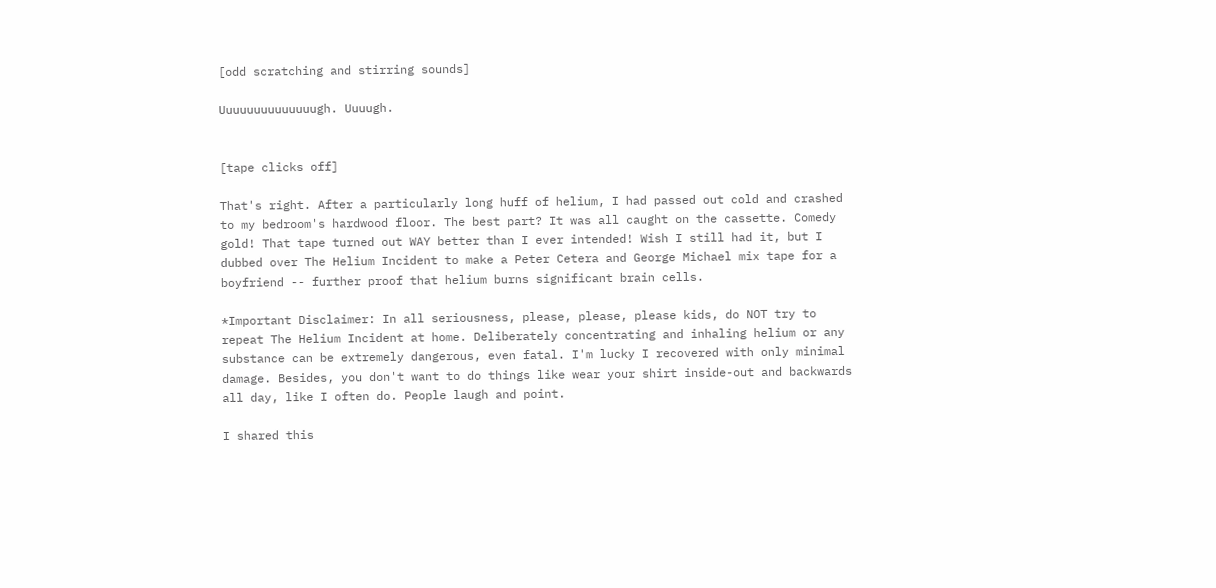[odd scratching and stirring sounds]

Uuuuuuuuuuuuuugh. Uuuugh.


[tape clicks off]

That's right. After a particularly long huff of helium, I had passed out cold and crashed to my bedroom's hardwood floor. The best part? It was all caught on the cassette. Comedy gold! That tape turned out WAY better than I ever intended! Wish I still had it, but I dubbed over The Helium Incident to make a Peter Cetera and George Michael mix tape for a boyfriend -- further proof that helium burns significant brain cells.

*Important Disclaimer: In all seriousness, please, please, please kids, do NOT try to repeat The Helium Incident at home. Deliberately concentrating and inhaling helium or any substance can be extremely dangerous, even fatal. I'm lucky I recovered with only minimal damage. Besides, you don't want to do things like wear your shirt inside-out and backwards all day, like I often do. People laugh and point.

I shared this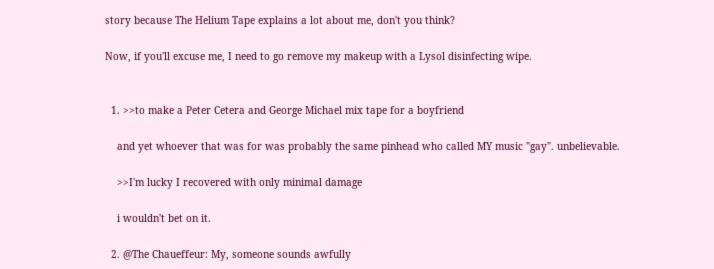story because The Helium Tape explains a lot about me, don't you think?

Now, if you'll excuse me, I need to go remove my makeup with a Lysol disinfecting wipe.


  1. >>to make a Peter Cetera and George Michael mix tape for a boyfriend

    and yet whoever that was for was probably the same pinhead who called MY music "gay". unbelievable.

    >>I'm lucky I recovered with only minimal damage

    i wouldn't bet on it.

  2. @The Chaueffeur: My, someone sounds awfully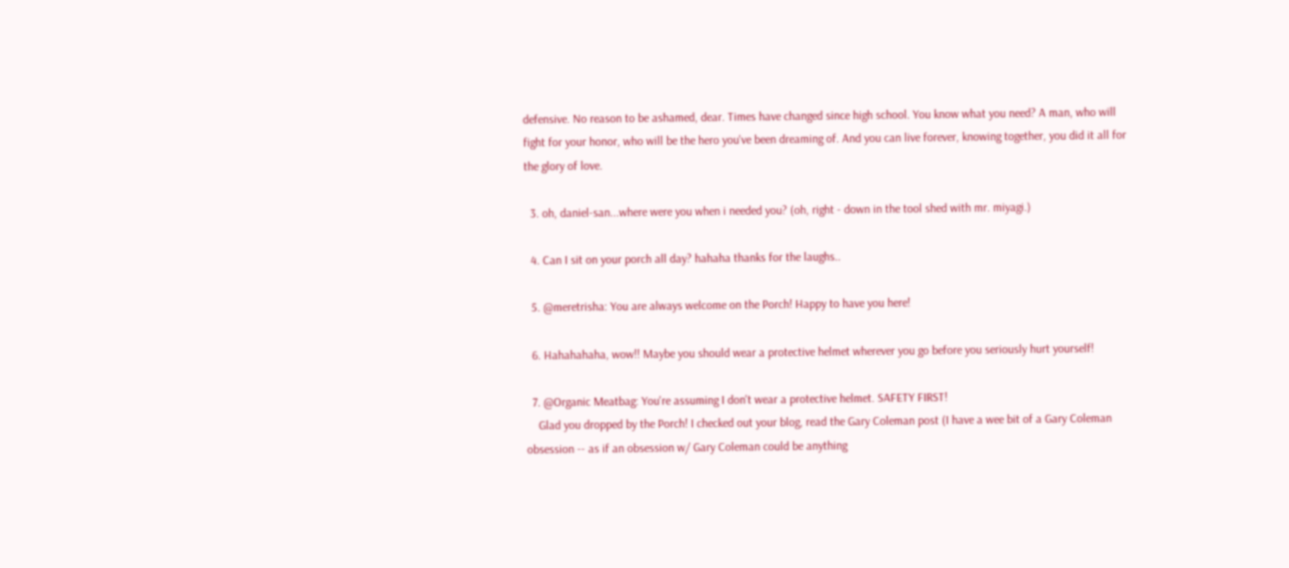defensive. No reason to be ashamed, dear. Times have changed since high school. You know what you need? A man, who will fight for your honor, who will be the hero you've been dreaming of. And you can live forever, knowing together, you did it all for the glory of love.

  3. oh, daniel-san...where were you when i needed you? (oh, right - down in the tool shed with mr. miyagi.)

  4. Can I sit on your porch all day? hahaha thanks for the laughs..

  5. @meretrisha: You are always welcome on the Porch! Happy to have you here!

  6. Hahahahaha, wow!! Maybe you should wear a protective helmet wherever you go before you seriously hurt yourself!

  7. @Organic Meatbag: You're assuming I don't wear a protective helmet. SAFETY FIRST!
    Glad you dropped by the Porch! I checked out your blog, read the Gary Coleman post (I have a wee bit of a Gary Coleman obsession -- as if an obsession w/ Gary Coleman could be anything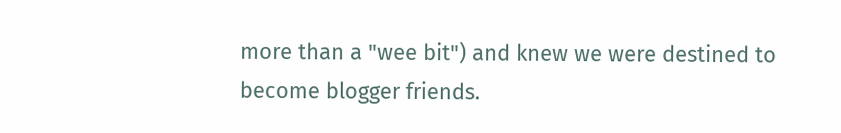more than a "wee bit") and knew we were destined to become blogger friends.